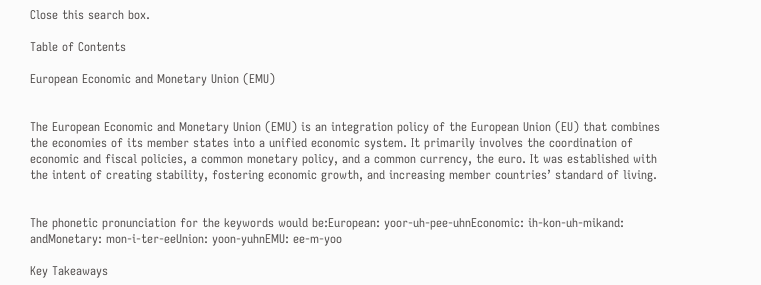Close this search box.

Table of Contents

European Economic and Monetary Union (EMU)


The European Economic and Monetary Union (EMU) is an integration policy of the European Union (EU) that combines the economies of its member states into a unified economic system. It primarily involves the coordination of economic and fiscal policies, a common monetary policy, and a common currency, the euro. It was established with the intent of creating stability, fostering economic growth, and increasing member countries’ standard of living.


The phonetic pronunciation for the keywords would be:European: yoor-uh-pee-uhnEconomic: ih-kon-uh-mikand: andMonetary: mon-i-ter-eeUnion: yoon-yuhnEMU: ee-m-yoo

Key Takeaways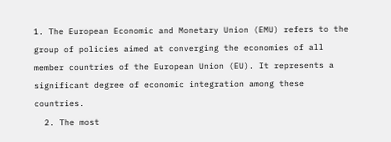1. The European Economic and Monetary Union (EMU) refers to the group of policies aimed at converging the economies of all member countries of the European Union (EU). It represents a significant degree of economic integration among these countries.
  2. The most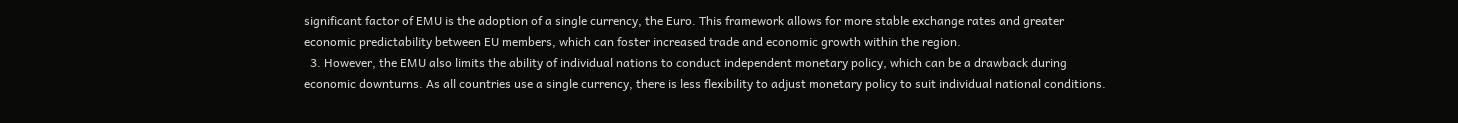significant factor of EMU is the adoption of a single currency, the Euro. This framework allows for more stable exchange rates and greater economic predictability between EU members, which can foster increased trade and economic growth within the region.
  3. However, the EMU also limits the ability of individual nations to conduct independent monetary policy, which can be a drawback during economic downturns. As all countries use a single currency, there is less flexibility to adjust monetary policy to suit individual national conditions.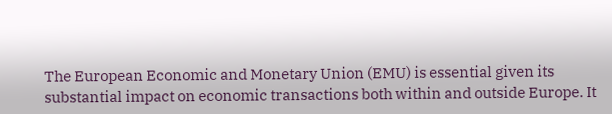The European Economic and Monetary Union (EMU) is essential given its substantial impact on economic transactions both within and outside Europe. It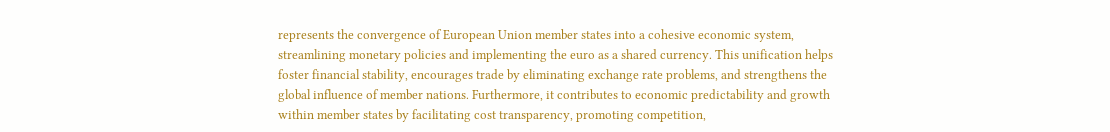represents the convergence of European Union member states into a cohesive economic system, streamlining monetary policies and implementing the euro as a shared currency. This unification helps foster financial stability, encourages trade by eliminating exchange rate problems, and strengthens the global influence of member nations. Furthermore, it contributes to economic predictability and growth within member states by facilitating cost transparency, promoting competition,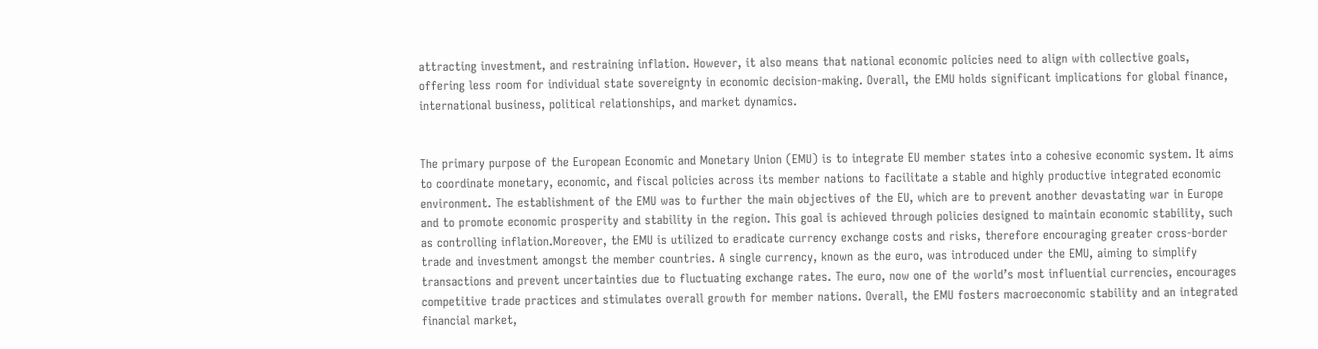attracting investment, and restraining inflation. However, it also means that national economic policies need to align with collective goals, offering less room for individual state sovereignty in economic decision-making. Overall, the EMU holds significant implications for global finance, international business, political relationships, and market dynamics.


The primary purpose of the European Economic and Monetary Union (EMU) is to integrate EU member states into a cohesive economic system. It aims to coordinate monetary, economic, and fiscal policies across its member nations to facilitate a stable and highly productive integrated economic environment. The establishment of the EMU was to further the main objectives of the EU, which are to prevent another devastating war in Europe and to promote economic prosperity and stability in the region. This goal is achieved through policies designed to maintain economic stability, such as controlling inflation.Moreover, the EMU is utilized to eradicate currency exchange costs and risks, therefore encouraging greater cross-border trade and investment amongst the member countries. A single currency, known as the euro, was introduced under the EMU, aiming to simplify transactions and prevent uncertainties due to fluctuating exchange rates. The euro, now one of the world’s most influential currencies, encourages competitive trade practices and stimulates overall growth for member nations. Overall, the EMU fosters macroeconomic stability and an integrated financial market,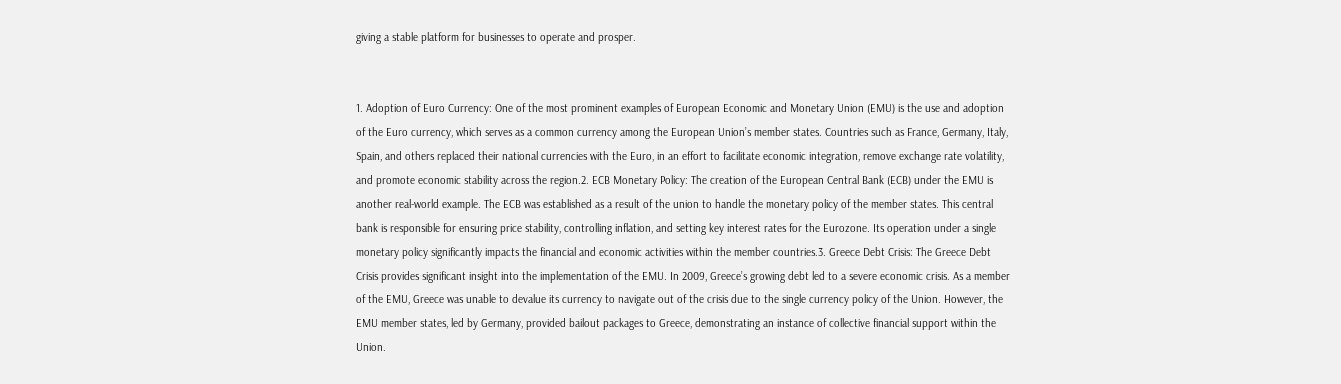giving a stable platform for businesses to operate and prosper.


1. Adoption of Euro Currency: One of the most prominent examples of European Economic and Monetary Union (EMU) is the use and adoption of the Euro currency, which serves as a common currency among the European Union’s member states. Countries such as France, Germany, Italy, Spain, and others replaced their national currencies with the Euro, in an effort to facilitate economic integration, remove exchange rate volatility, and promote economic stability across the region.2. ECB Monetary Policy: The creation of the European Central Bank (ECB) under the EMU is another real-world example. The ECB was established as a result of the union to handle the monetary policy of the member states. This central bank is responsible for ensuring price stability, controlling inflation, and setting key interest rates for the Eurozone. Its operation under a single monetary policy significantly impacts the financial and economic activities within the member countries.3. Greece Debt Crisis: The Greece Debt Crisis provides significant insight into the implementation of the EMU. In 2009, Greece’s growing debt led to a severe economic crisis. As a member of the EMU, Greece was unable to devalue its currency to navigate out of the crisis due to the single currency policy of the Union. However, the EMU member states, led by Germany, provided bailout packages to Greece, demonstrating an instance of collective financial support within the Union.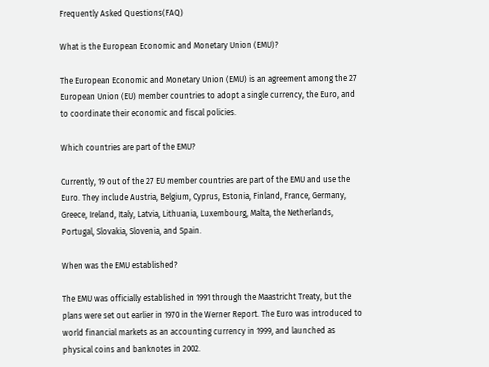Frequently Asked Questions(FAQ)

What is the European Economic and Monetary Union (EMU)?

The European Economic and Monetary Union (EMU) is an agreement among the 27 European Union (EU) member countries to adopt a single currency, the Euro, and to coordinate their economic and fiscal policies.

Which countries are part of the EMU?

Currently, 19 out of the 27 EU member countries are part of the EMU and use the Euro. They include Austria, Belgium, Cyprus, Estonia, Finland, France, Germany, Greece, Ireland, Italy, Latvia, Lithuania, Luxembourg, Malta, the Netherlands, Portugal, Slovakia, Slovenia, and Spain.

When was the EMU established?

The EMU was officially established in 1991 through the Maastricht Treaty, but the plans were set out earlier in 1970 in the Werner Report. The Euro was introduced to world financial markets as an accounting currency in 1999, and launched as physical coins and banknotes in 2002.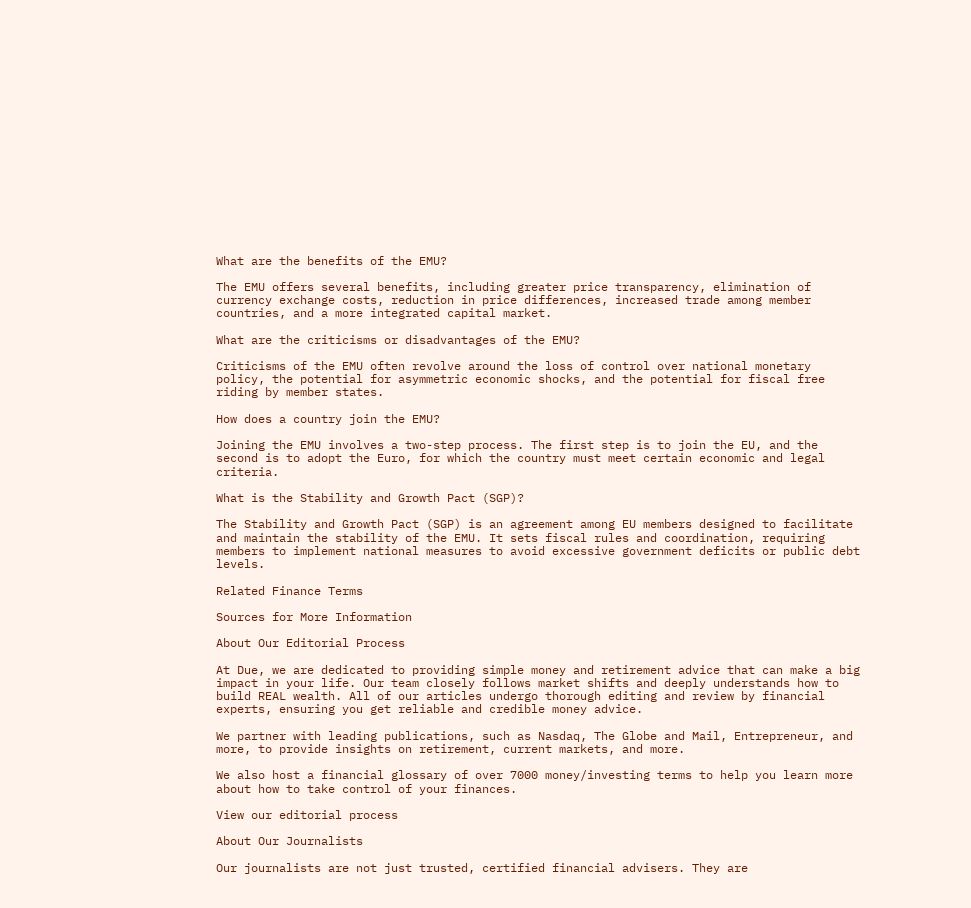What are the benefits of the EMU?

The EMU offers several benefits, including greater price transparency, elimination of currency exchange costs, reduction in price differences, increased trade among member countries, and a more integrated capital market.

What are the criticisms or disadvantages of the EMU?

Criticisms of the EMU often revolve around the loss of control over national monetary policy, the potential for asymmetric economic shocks, and the potential for fiscal free riding by member states.

How does a country join the EMU?

Joining the EMU involves a two-step process. The first step is to join the EU, and the second is to adopt the Euro, for which the country must meet certain economic and legal criteria.

What is the Stability and Growth Pact (SGP)?

The Stability and Growth Pact (SGP) is an agreement among EU members designed to facilitate and maintain the stability of the EMU. It sets fiscal rules and coordination, requiring members to implement national measures to avoid excessive government deficits or public debt levels.

Related Finance Terms

Sources for More Information

About Our Editorial Process

At Due, we are dedicated to providing simple money and retirement advice that can make a big impact in your life. Our team closely follows market shifts and deeply understands how to build REAL wealth. All of our articles undergo thorough editing and review by financial experts, ensuring you get reliable and credible money advice.

We partner with leading publications, such as Nasdaq, The Globe and Mail, Entrepreneur, and more, to provide insights on retirement, current markets, and more.

We also host a financial glossary of over 7000 money/investing terms to help you learn more about how to take control of your finances.

View our editorial process

About Our Journalists

Our journalists are not just trusted, certified financial advisers. They are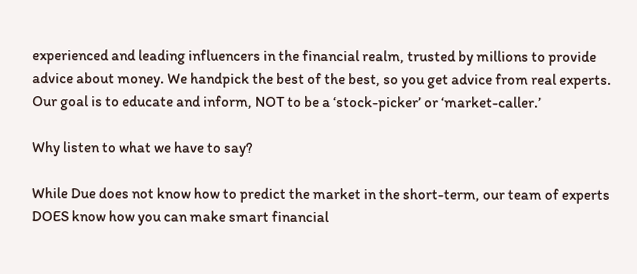experienced and leading influencers in the financial realm, trusted by millions to provide advice about money. We handpick the best of the best, so you get advice from real experts. Our goal is to educate and inform, NOT to be a ‘stock-picker’ or ‘market-caller.’

Why listen to what we have to say?

While Due does not know how to predict the market in the short-term, our team of experts DOES know how you can make smart financial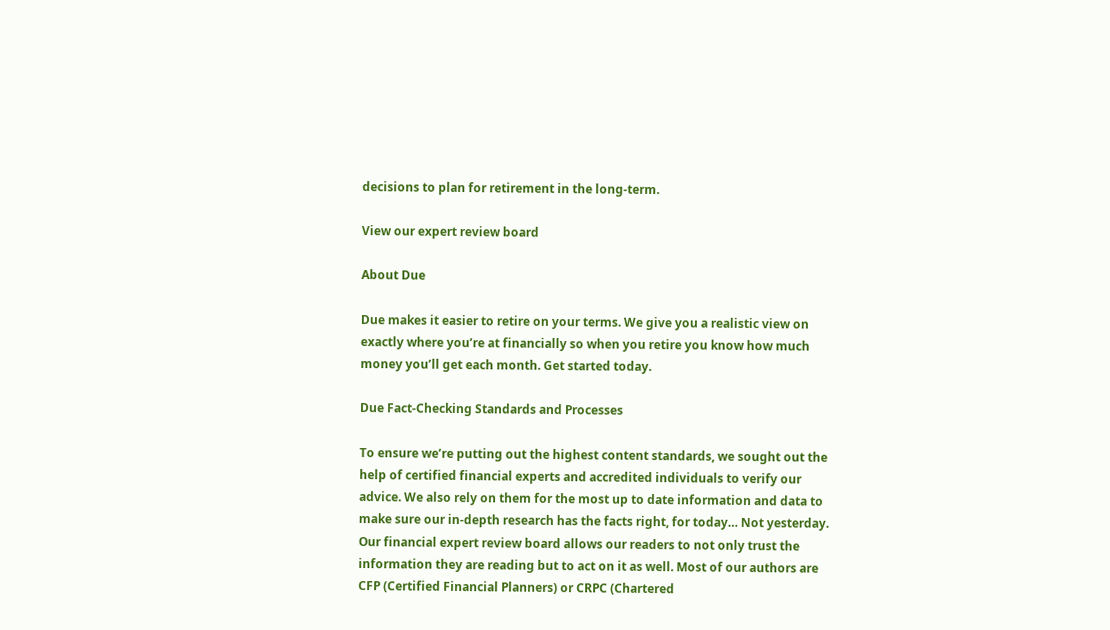decisions to plan for retirement in the long-term.

View our expert review board

About Due

Due makes it easier to retire on your terms. We give you a realistic view on exactly where you’re at financially so when you retire you know how much money you’ll get each month. Get started today.

Due Fact-Checking Standards and Processes

To ensure we’re putting out the highest content standards, we sought out the help of certified financial experts and accredited individuals to verify our advice. We also rely on them for the most up to date information and data to make sure our in-depth research has the facts right, for today… Not yesterday. Our financial expert review board allows our readers to not only trust the information they are reading but to act on it as well. Most of our authors are CFP (Certified Financial Planners) or CRPC (Chartered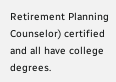Retirement Planning Counselor) certified and all have college degrees.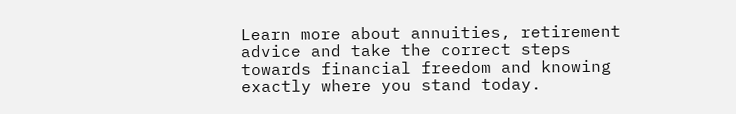Learn more about annuities, retirement advice and take the correct steps towards financial freedom and knowing exactly where you stand today.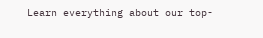Learn everything about our top-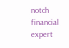notch financial expert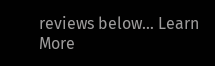reviews below… Learn More